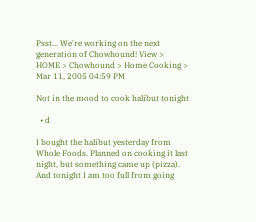Psst... We're working on the next generation of Chowhound! View >
HOME > Chowhound > Home Cooking >
Mar 11, 2005 04:59 PM

Not in the mood to cook halibut tonight

  • d

I bought the halibut yesterday from Whole Foods. Planned on cooking it last night, but something came up (pizza). And tonight I am too full from going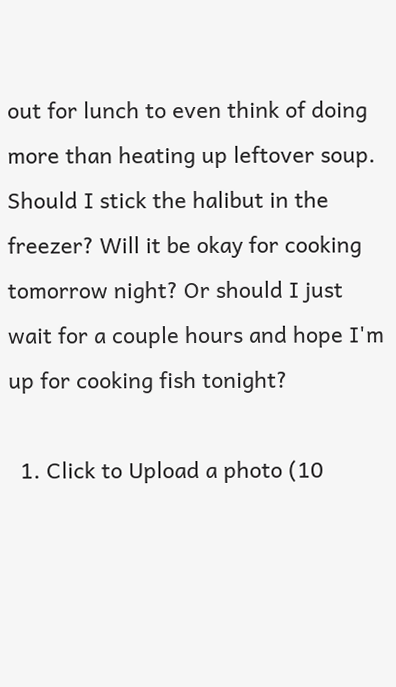out for lunch to even think of doing more than heating up leftover soup. Should I stick the halibut in the freezer? Will it be okay for cooking tomorrow night? Or should I just wait for a couple hours and hope I'm up for cooking fish tonight?

  1. Click to Upload a photo (10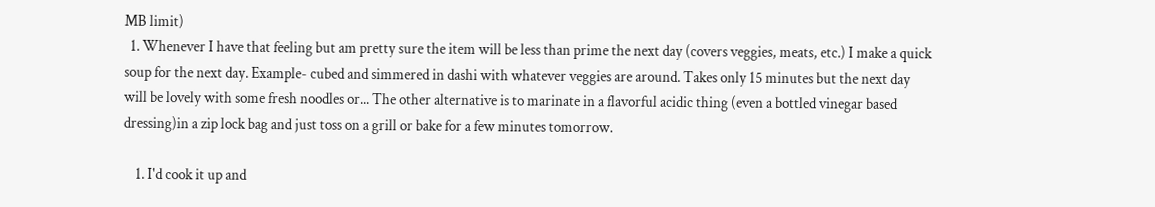MB limit)
  1. Whenever I have that feeling but am pretty sure the item will be less than prime the next day (covers veggies, meats, etc.) I make a quick soup for the next day. Example- cubed and simmered in dashi with whatever veggies are around. Takes only 15 minutes but the next day will be lovely with some fresh noodles or... The other alternative is to marinate in a flavorful acidic thing (even a bottled vinegar based dressing)in a zip lock bag and just toss on a grill or bake for a few minutes tomorrow.

    1. I'd cook it up and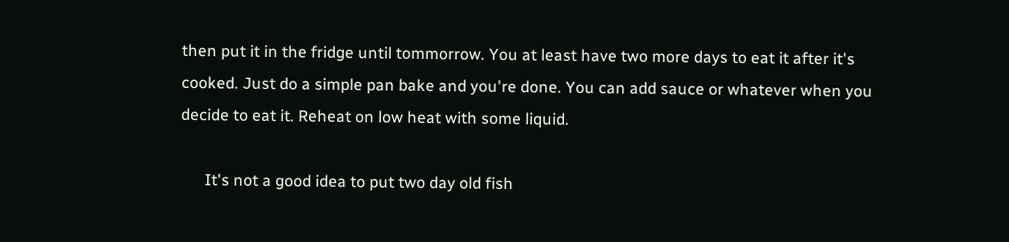then put it in the fridge until tommorrow. You at least have two more days to eat it after it's cooked. Just do a simple pan bake and you're done. You can add sauce or whatever when you decide to eat it. Reheat on low heat with some liquid.

      It's not a good idea to put two day old fish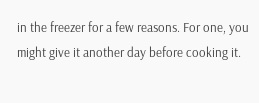in the freezer for a few reasons. For one, you might give it another day before cooking it.